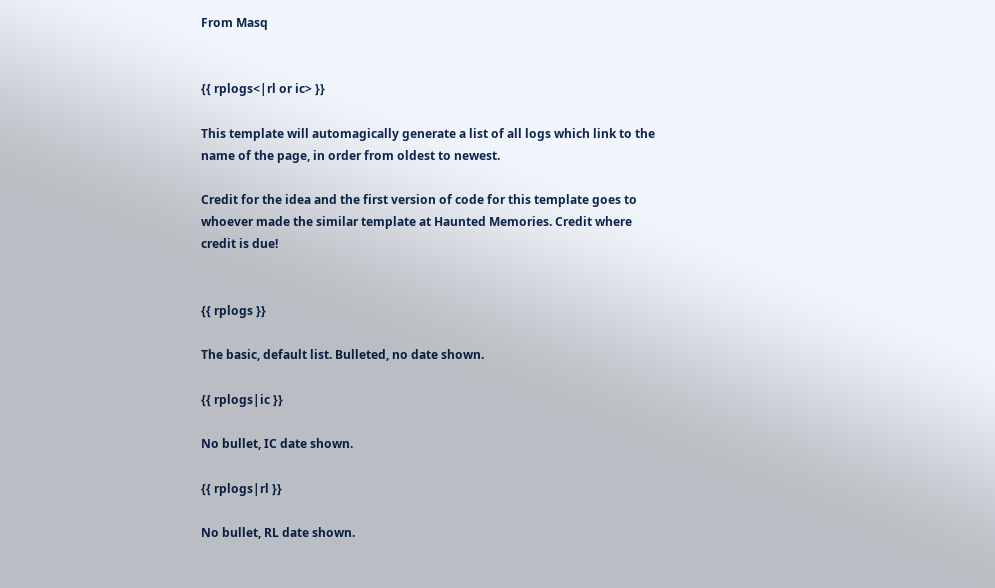From Masq


{{ rplogs<|rl or ic> }}

This template will automagically generate a list of all logs which link to the name of the page, in order from oldest to newest.

Credit for the idea and the first version of code for this template goes to whoever made the similar template at Haunted Memories. Credit where credit is due!


{{ rplogs }}

The basic, default list. Bulleted, no date shown.

{{ rplogs|ic }}

No bullet, IC date shown.

{{ rplogs|rl }}

No bullet, RL date shown.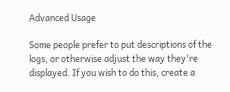Advanced Usage

Some people prefer to put descriptions of the logs, or otherwise adjust the way they're displayed. If you wish to do this, create a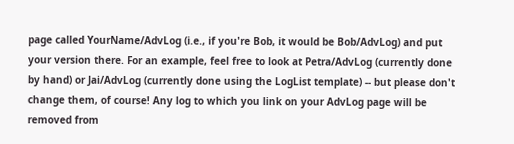page called YourName/AdvLog (i.e., if you're Bob, it would be Bob/AdvLog) and put your version there. For an example, feel free to look at Petra/AdvLog (currently done by hand) or Jai/AdvLog (currently done using the LogList template) -- but please don't change them, of course! Any log to which you link on your AdvLog page will be removed from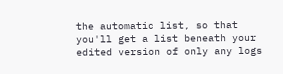the automatic list, so that you'll get a list beneath your edited version of only any logs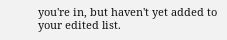you're in, but haven't yet added to your edited list.